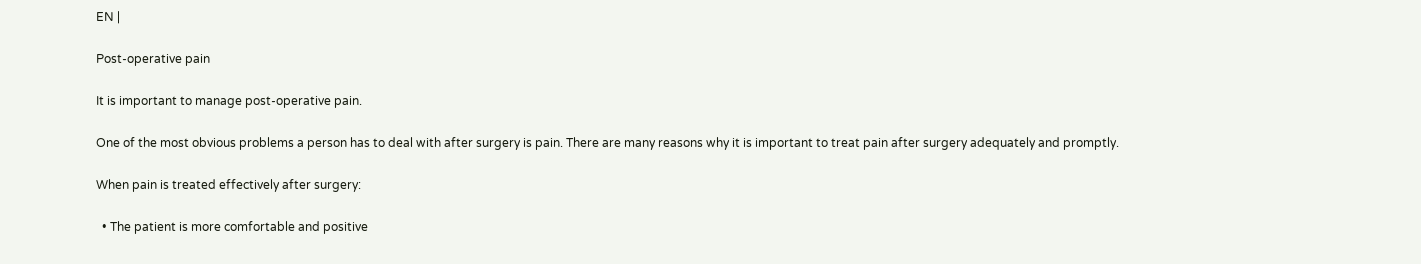EN |

Post-operative pain

It is important to manage post-operative pain.

One of the most obvious problems a person has to deal with after surgery is pain. There are many reasons why it is important to treat pain after surgery adequately and promptly.

When pain is treated effectively after surgery:

  • The patient is more comfortable and positive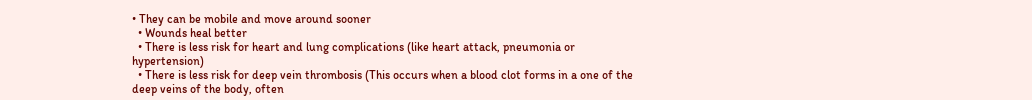• They can be mobile and move around sooner
  • Wounds heal better
  • There is less risk for heart and lung complications (like heart attack, pneumonia or hypertension)
  • There is less risk for deep vein thrombosis (This occurs when a blood clot forms in a one of the deep veins of the body, often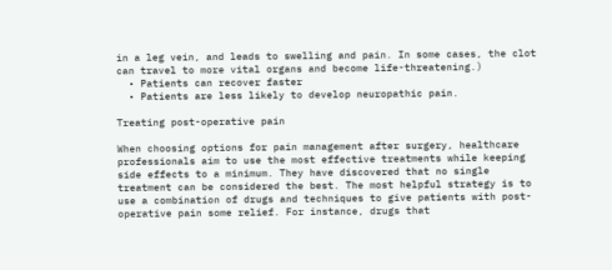in a leg vein, and leads to swelling and pain. In some cases, the clot can travel to more vital organs and become life-threatening.)
  • Patients can recover faster
  • Patients are less likely to develop neuropathic pain.

Treating post-operative pain

When choosing options for pain management after surgery, healthcare professionals aim to use the most effective treatments while keeping side effects to a minimum. They have discovered that no single treatment can be considered the best. The most helpful strategy is to use a combination of drugs and techniques to give patients with post-operative pain some relief. For instance, drugs that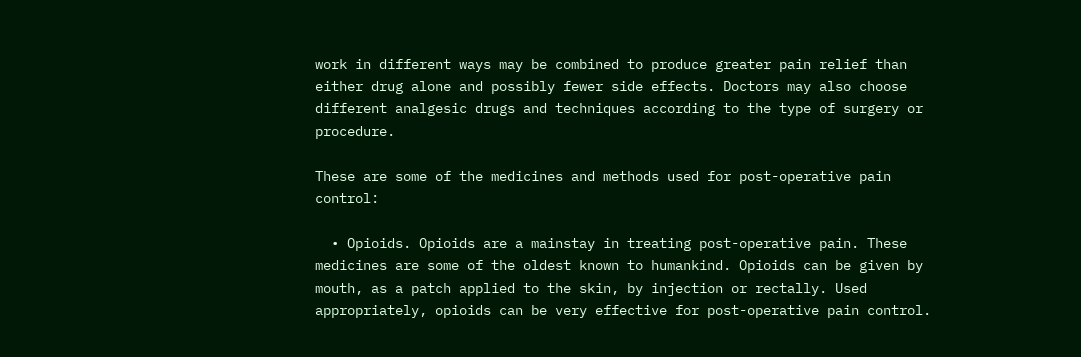work in different ways may be combined to produce greater pain relief than either drug alone and possibly fewer side effects. Doctors may also choose different analgesic drugs and techniques according to the type of surgery or procedure.

These are some of the medicines and methods used for post-operative pain control:

  • Opioids. Opioids are a mainstay in treating post-operative pain. These medicines are some of the oldest known to humankind. Opioids can be given by mouth, as a patch applied to the skin, by injection or rectally. Used appropriately, opioids can be very effective for post-operative pain control.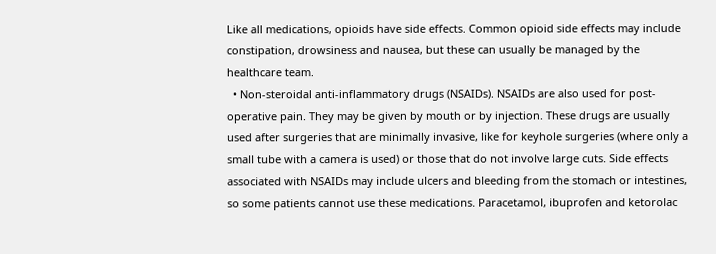Like all medications, opioids have side effects. Common opioid side effects may include constipation, drowsiness and nausea, but these can usually be managed by the healthcare team.
  • Non-steroidal anti-inflammatory drugs (NSAIDs). NSAIDs are also used for post-operative pain. They may be given by mouth or by injection. These drugs are usually used after surgeries that are minimally invasive, like for keyhole surgeries (where only a small tube with a camera is used) or those that do not involve large cuts. Side effects associated with NSAIDs may include ulcers and bleeding from the stomach or intestines, so some patients cannot use these medications. Paracetamol, ibuprofen and ketorolac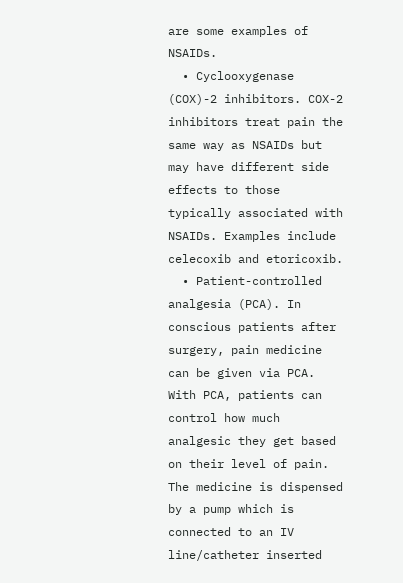are some examples of NSAIDs.
  • Cyclooxygenase (COX)-2 inhibitors. COX-2 inhibitors treat pain the same way as NSAIDs but may have different side effects to those typically associated with NSAIDs. Examples include celecoxib and etoricoxib.
  • Patient-controlled analgesia (PCA). In conscious patients after surgery, pain medicine can be given via PCA. With PCA, patients can control how much analgesic they get based on their level of pain. The medicine is dispensed by a pump which is connected to an IV line/catheter inserted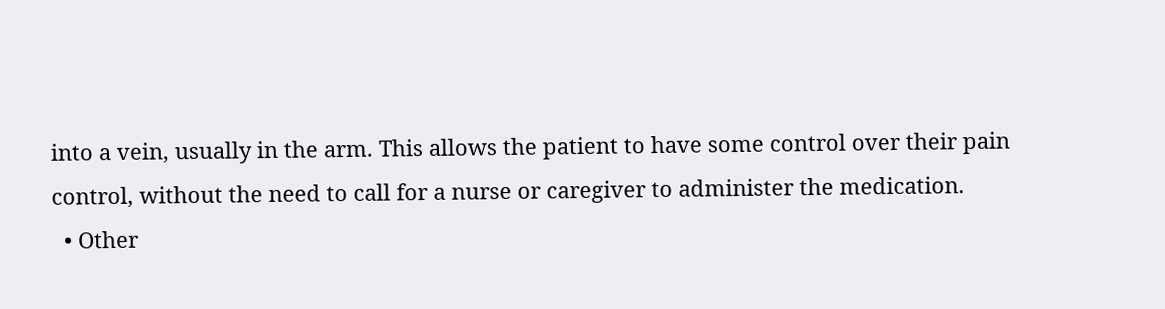into a vein, usually in the arm. This allows the patient to have some control over their pain control, without the need to call for a nurse or caregiver to administer the medication.
  • Other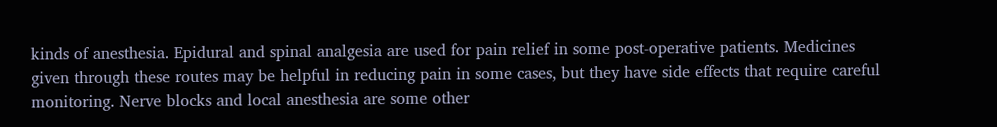kinds of anesthesia. Epidural and spinal analgesia are used for pain relief in some post-operative patients. Medicines given through these routes may be helpful in reducing pain in some cases, but they have side effects that require careful monitoring. Nerve blocks and local anesthesia are some other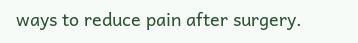ways to reduce pain after surgery.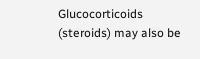Glucocorticoids (steroids) may also be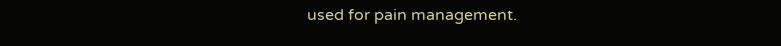used for pain management.